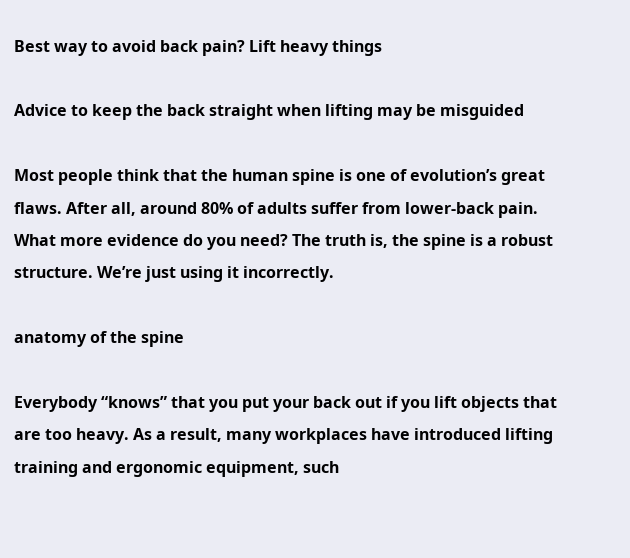Best way to avoid back pain? Lift heavy things

Advice to keep the back straight when lifting may be misguided

Most people think that the human spine is one of evolution’s great flaws. After all, around 80% of adults suffer from lower-back pain. What more evidence do you need? The truth is, the spine is a robust structure. We’re just using it incorrectly.

anatomy of the spine

Everybody “knows” that you put your back out if you lift objects that are too heavy. As a result, many workplaces have introduced lifting training and ergonomic equipment, such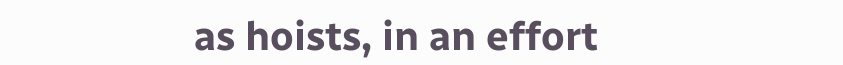as hoists, in an effort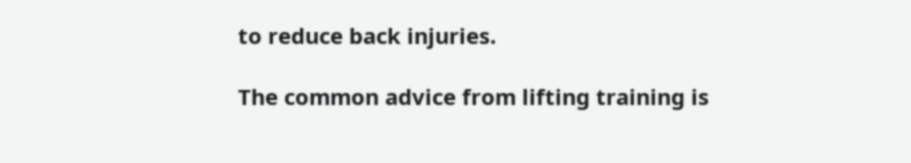to reduce back injuries.

The common advice from lifting training is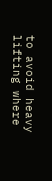to avoid heavy lifting where